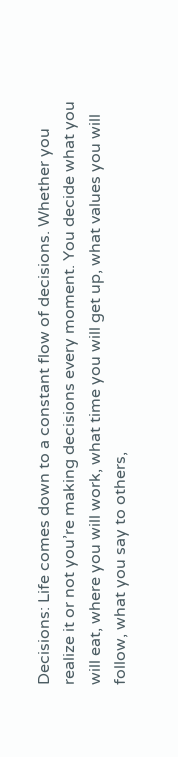Decisions: Life comes down to a constant flow of decisions. Whether you realize it or not you’re making decisions every moment. You decide what you will eat, where you will work, what time you will get up, what values you will follow, what you say to others,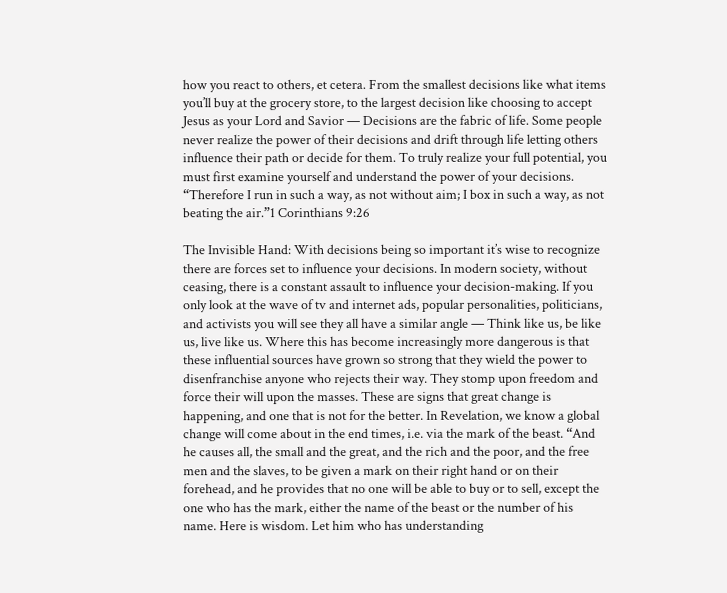how you react to others, et cetera. From the smallest decisions like what items you’ll buy at the grocery store, to the largest decision like choosing to accept Jesus as your Lord and Savior — Decisions are the fabric of life. Some people never realize the power of their decisions and drift through life letting others influence their path or decide for them. To truly realize your full potential, you must first examine yourself and understand the power of your decisions. “Therefore I run in such a way, as not without aim; I box in such a way, as not beating the air.”1 Corinthians 9:26

The Invisible Hand: With decisions being so important it’s wise to recognize there are forces set to influence your decisions. In modern society, without ceasing, there is a constant assault to influence your decision-making. If you only look at the wave of tv and internet ads, popular personalities, politicians, and activists you will see they all have a similar angle — Think like us, be like us, live like us. Where this has become increasingly more dangerous is that these influential sources have grown so strong that they wield the power to disenfranchise anyone who rejects their way. They stomp upon freedom and force their will upon the masses. These are signs that great change is happening, and one that is not for the better. In Revelation, we know a global change will come about in the end times, i.e. via the mark of the beast. “And he causes all, the small and the great, and the rich and the poor, and the free men and the slaves, to be given a mark on their right hand or on their forehead, and he provides that no one will be able to buy or to sell, except the one who has the mark, either the name of the beast or the number of his name. Here is wisdom. Let him who has understanding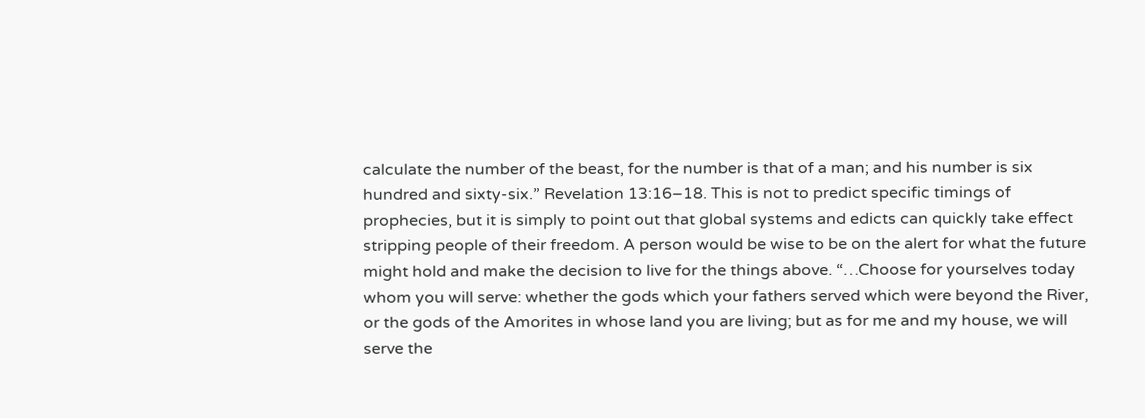calculate the number of the beast, for the number is that of a man; and his number is six hundred and sixty-six.” Revelation 13:16–18. This is not to predict specific timings of prophecies, but it is simply to point out that global systems and edicts can quickly take effect stripping people of their freedom. A person would be wise to be on the alert for what the future might hold and make the decision to live for the things above. “…Choose for yourselves today whom you will serve: whether the gods which your fathers served which were beyond the River, or the gods of the Amorites in whose land you are living; but as for me and my house, we will serve the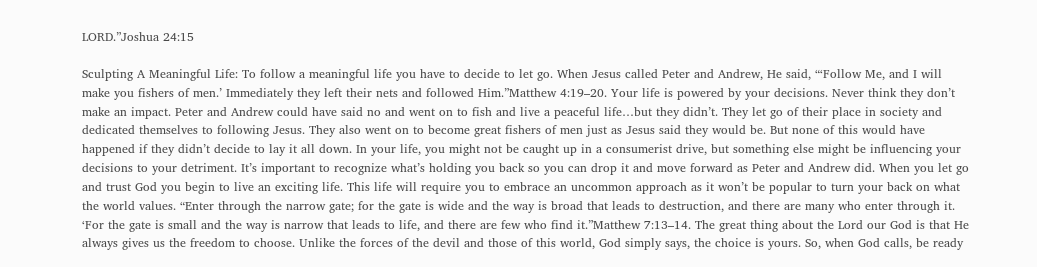LORD.”Joshua 24:15

Sculpting A Meaningful Life: To follow a meaningful life you have to decide to let go. When Jesus called Peter and Andrew, He said, “‘Follow Me, and I will make you fishers of men.’ Immediately they left their nets and followed Him.”Matthew 4:19–20. Your life is powered by your decisions. Never think they don’t make an impact. Peter and Andrew could have said no and went on to fish and live a peaceful life…but they didn’t. They let go of their place in society and dedicated themselves to following Jesus. They also went on to become great fishers of men just as Jesus said they would be. But none of this would have happened if they didn’t decide to lay it all down. In your life, you might not be caught up in a consumerist drive, but something else might be influencing your decisions to your detriment. It’s important to recognize what’s holding you back so you can drop it and move forward as Peter and Andrew did. When you let go and trust God you begin to live an exciting life. This life will require you to embrace an uncommon approach as it won’t be popular to turn your back on what the world values. “Enter through the narrow gate; for the gate is wide and the way is broad that leads to destruction, and there are many who enter through it. ‘For the gate is small and the way is narrow that leads to life, and there are few who find it.”Matthew 7:13–14. The great thing about the Lord our God is that He always gives us the freedom to choose. Unlike the forces of the devil and those of this world, God simply says, the choice is yours. So, when God calls, be ready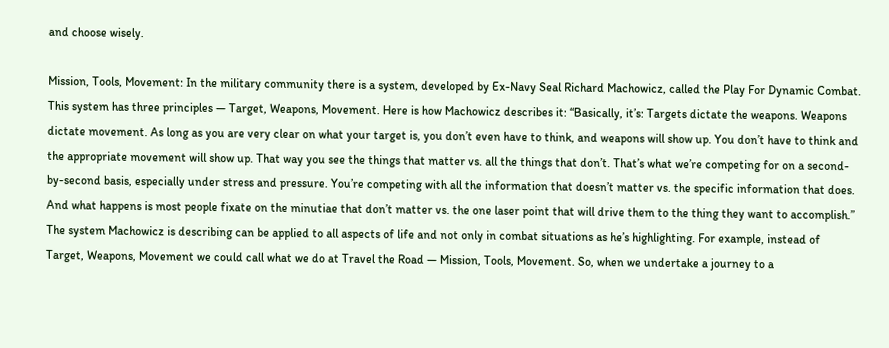and choose wisely.

Mission, Tools, Movement: In the military community there is a system, developed by Ex-Navy Seal Richard Machowicz, called the Play For Dynamic Combat. This system has three principles — Target, Weapons, Movement. Here is how Machowicz describes it: “Basically, it’s: Targets dictate the weapons. Weapons dictate movement. As long as you are very clear on what your target is, you don’t even have to think, and weapons will show up. You don’t have to think and the appropriate movement will show up. That way you see the things that matter vs. all the things that don’t. That’s what we’re competing for on a second-by-second basis, especially under stress and pressure. You’re competing with all the information that doesn’t matter vs. the specific information that does. And what happens is most people fixate on the minutiae that don’t matter vs. the one laser point that will drive them to the thing they want to accomplish.” The system Machowicz is describing can be applied to all aspects of life and not only in combat situations as he’s highlighting. For example, instead of Target, Weapons, Movement we could call what we do at Travel the Road — Mission, Tools, Movement. So, when we undertake a journey to a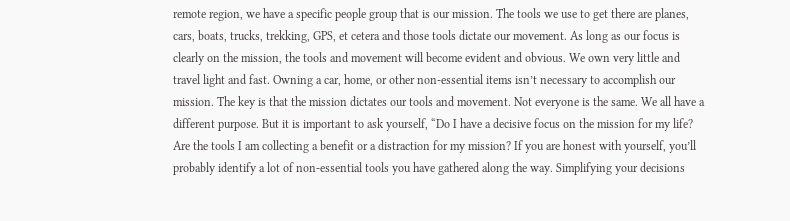remote region, we have a specific people group that is our mission. The tools we use to get there are planes, cars, boats, trucks, trekking, GPS, et cetera and those tools dictate our movement. As long as our focus is clearly on the mission, the tools and movement will become evident and obvious. We own very little and travel light and fast. Owning a car, home, or other non-essential items isn’t necessary to accomplish our mission. The key is that the mission dictates our tools and movement. Not everyone is the same. We all have a different purpose. But it is important to ask yourself, “Do I have a decisive focus on the mission for my life? Are the tools I am collecting a benefit or a distraction for my mission? If you are honest with yourself, you’ll probably identify a lot of non-essential tools you have gathered along the way. Simplifying your decisions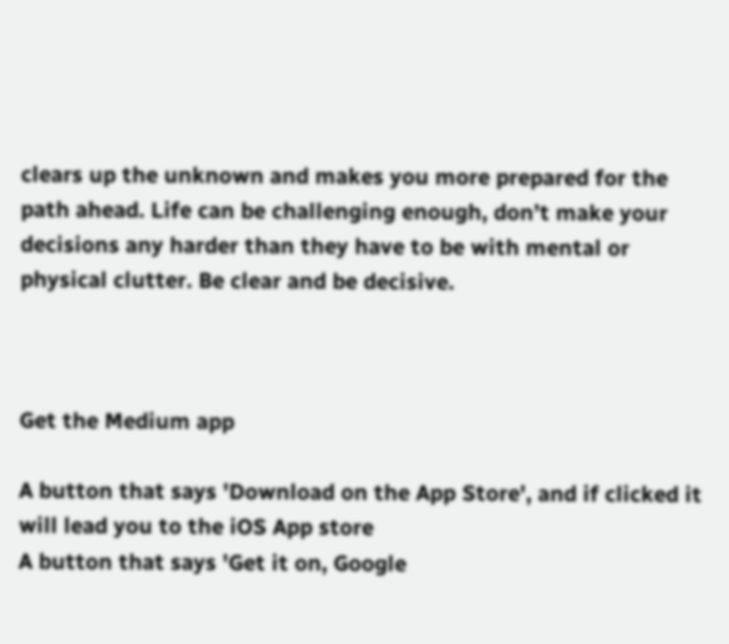clears up the unknown and makes you more prepared for the path ahead. Life can be challenging enough, don’t make your decisions any harder than they have to be with mental or physical clutter. Be clear and be decisive.



Get the Medium app

A button that says 'Download on the App Store', and if clicked it will lead you to the iOS App store
A button that says 'Get it on, Google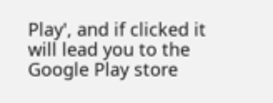Play', and if clicked it will lead you to the Google Play store